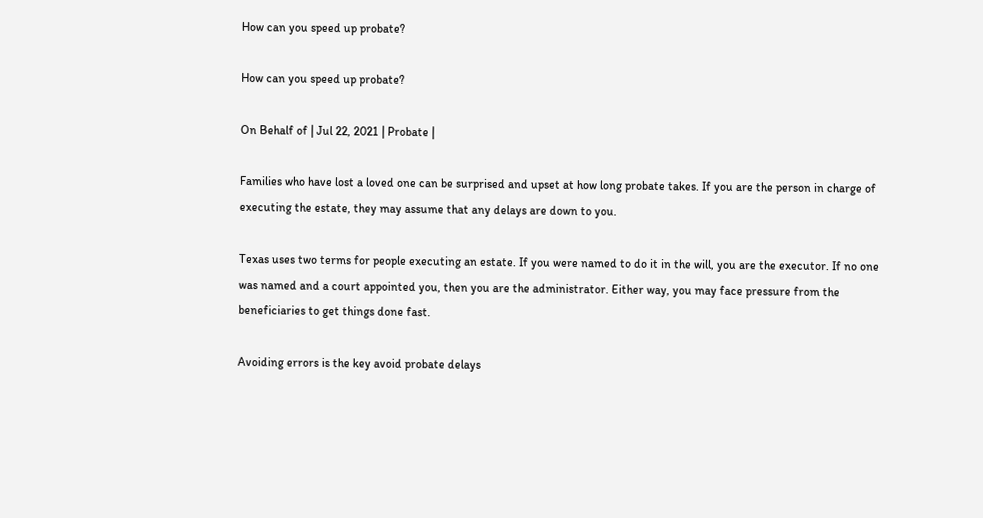How can you speed up probate?

How can you speed up probate?

On Behalf of | Jul 22, 2021 | Probate |

Families who have lost a loved one can be surprised and upset at how long probate takes. If you are the person in charge of executing the estate, they may assume that any delays are down to you.

Texas uses two terms for people executing an estate. If you were named to do it in the will, you are the executor. If no one was named and a court appointed you, then you are the administrator. Either way, you may face pressure from the beneficiaries to get things done fast.

Avoiding errors is the key avoid probate delays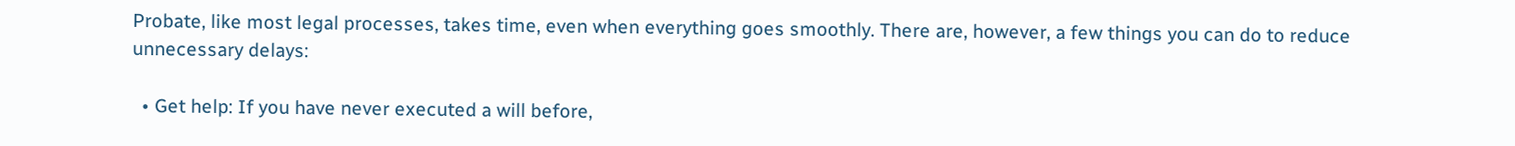Probate, like most legal processes, takes time, even when everything goes smoothly. There are, however, a few things you can do to reduce unnecessary delays:

  • Get help: If you have never executed a will before,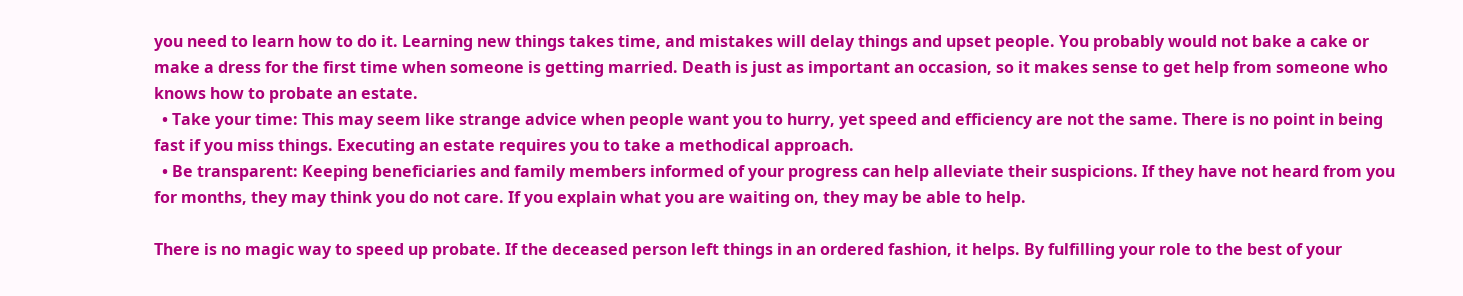you need to learn how to do it. Learning new things takes time, and mistakes will delay things and upset people. You probably would not bake a cake or make a dress for the first time when someone is getting married. Death is just as important an occasion, so it makes sense to get help from someone who knows how to probate an estate.
  • Take your time: This may seem like strange advice when people want you to hurry, yet speed and efficiency are not the same. There is no point in being fast if you miss things. Executing an estate requires you to take a methodical approach.
  • Be transparent: Keeping beneficiaries and family members informed of your progress can help alleviate their suspicions. If they have not heard from you for months, they may think you do not care. If you explain what you are waiting on, they may be able to help.

There is no magic way to speed up probate. If the deceased person left things in an ordered fashion, it helps. By fulfilling your role to the best of your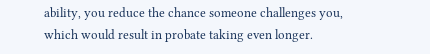ability, you reduce the chance someone challenges you, which would result in probate taking even longer.